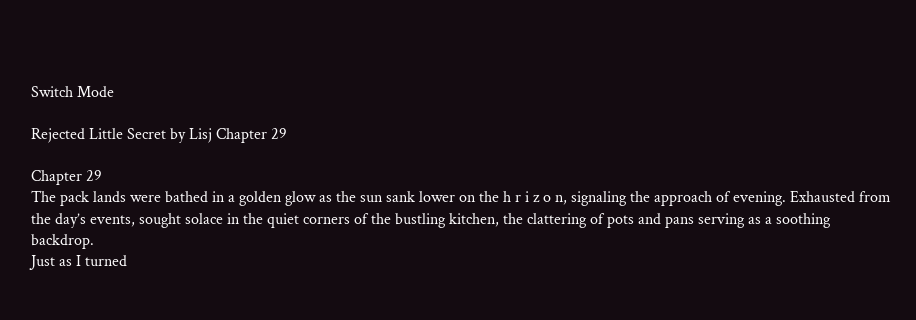Switch Mode

Rejected Little Secret by Lisj Chapter 29

Chapter 29
The pack lands were bathed in a golden glow as the sun sank lower on the h r i z o n, signaling the approach of evening. Exhausted from the day’s events, sought solace in the quiet corners of the bustling kitchen, the clattering of pots and pans serving as a soothing backdrop.
Just as I turned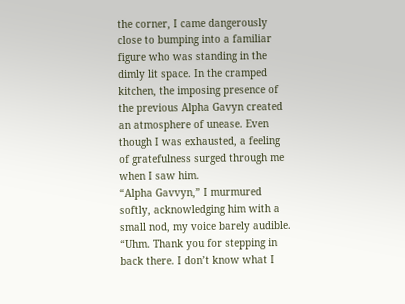the corner, I came dangerously close to bumping into a familiar figure who was standing in the dimly lit space. In the cramped kitchen, the imposing presence of the previous Alpha Gavyn created an atmosphere of unease. Even though I was exhausted, a feeling of gratefulness surged through me when I saw him.
“Alpha Gavvyn,” I murmured softly, acknowledging him with a small nod, my voice barely audible. “Uhm. Thank you for stepping in back there. I don’t know what I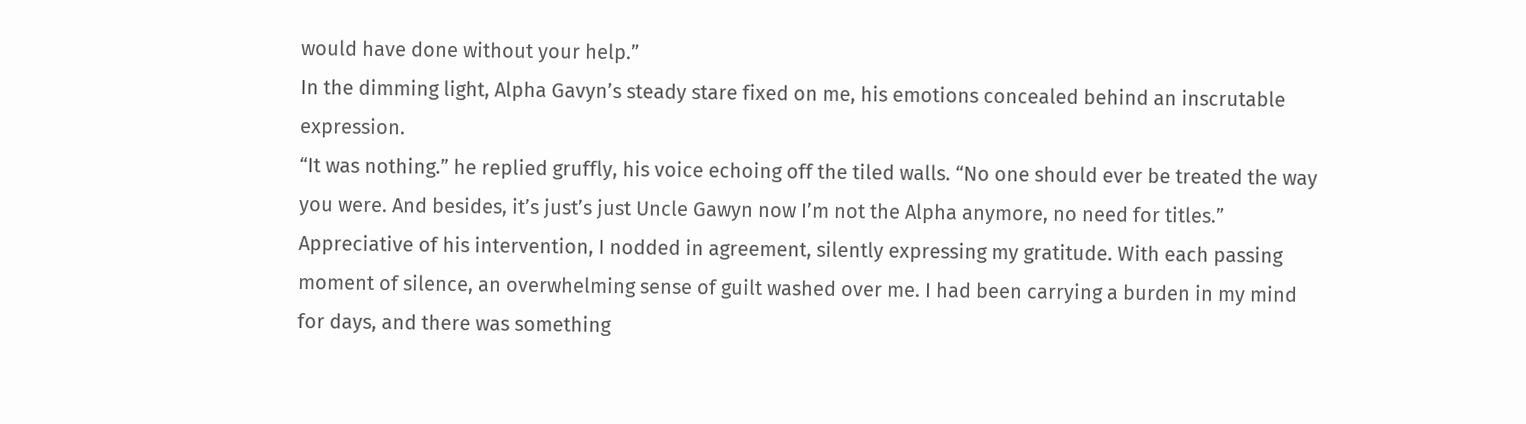would have done without your help.”
In the dimming light, Alpha Gavyn’s steady stare fixed on me, his emotions concealed behind an inscrutable expression.
“It was nothing.” he replied gruffly, his voice echoing off the tiled walls. “No one should ever be treated the way you were. And besides, it’s just’s just Uncle Gawyn now I’m not the Alpha anymore, no need for titles.”
Appreciative of his intervention, I nodded in agreement, silently expressing my gratitude. With each passing moment of silence, an overwhelming sense of guilt washed over me. I had been carrying a burden in my mind for days, and there was something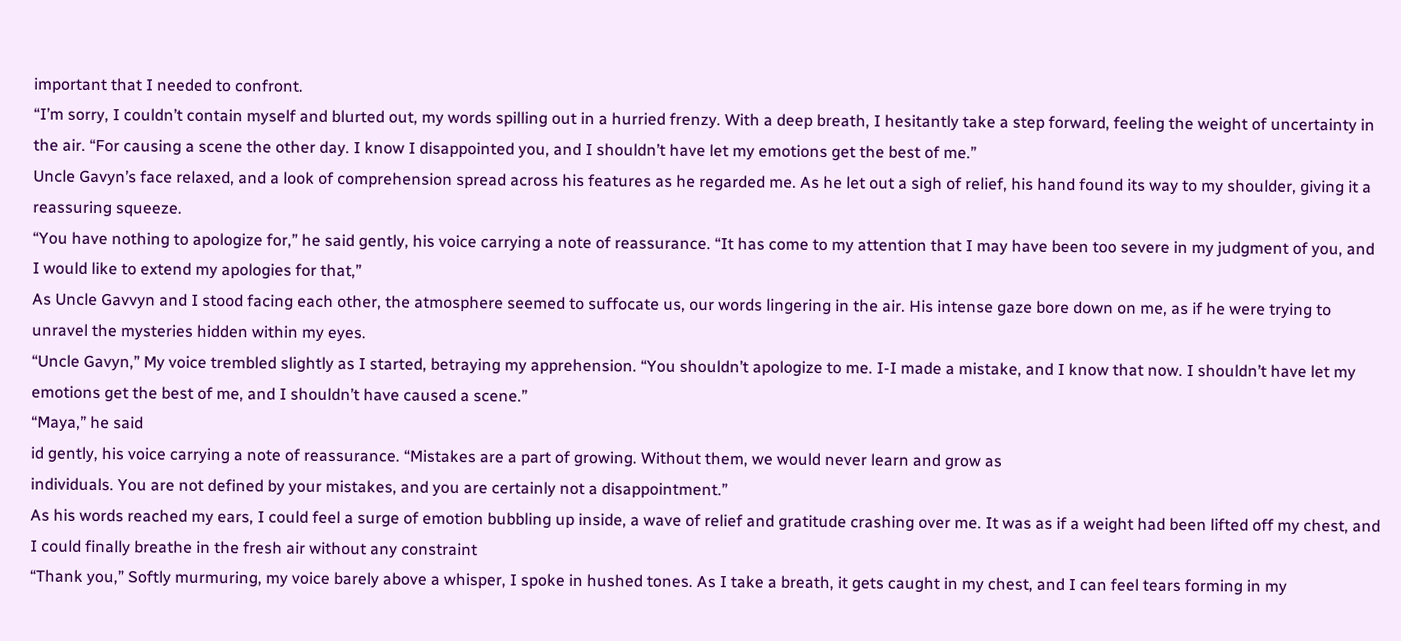important that I needed to confront.
“I’m sorry, I couldn’t contain myself and blurted out, my words spilling out in a hurried frenzy. With a deep breath, I hesitantly take a step forward, feeling the weight of uncertainty in the air. “For causing a scene the other day. I know I disappointed you, and I shouldn’t have let my emotions get the best of me.”
Uncle Gavyn’s face relaxed, and a look of comprehension spread across his features as he regarded me. As he let out a sigh of relief, his hand found its way to my shoulder, giving it a reassuring squeeze.
“You have nothing to apologize for,” he said gently, his voice carrying a note of reassurance. “It has come to my attention that I may have been too severe in my judgment of you, and I would like to extend my apologies for that,”
As Uncle Gavvyn and I stood facing each other, the atmosphere seemed to suffocate us, our words lingering in the air. His intense gaze bore down on me, as if he were trying to unravel the mysteries hidden within my eyes.
“Uncle Gavyn,” My voice trembled slightly as I started, betraying my apprehension. “You shouldn’t apologize to me. I-I made a mistake, and I know that now. I shouldn’t have let my emotions get the best of me, and I shouldn’t have caused a scene.”
“Maya,” he said
id gently, his voice carrying a note of reassurance. “Mistakes are a part of growing. Without them, we would never learn and grow as
individuals. You are not defined by your mistakes, and you are certainly not a disappointment.”
As his words reached my ears, I could feel a surge of emotion bubbling up inside, a wave of relief and gratitude crashing over me. It was as if a weight had been lifted off my chest, and I could finally breathe in the fresh air without any constraint
“Thank you,” Softly murmuring, my voice barely above a whisper, I spoke in hushed tones. As I take a breath, it gets caught in my chest, and I can feel tears forming in my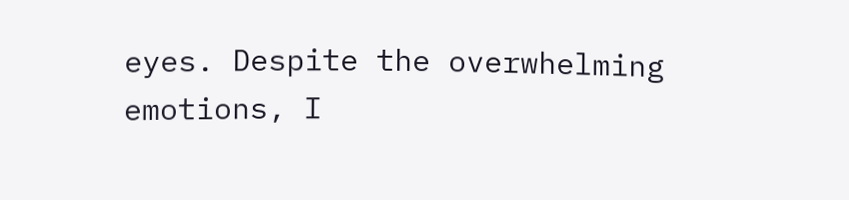eyes. Despite the overwhelming emotions, I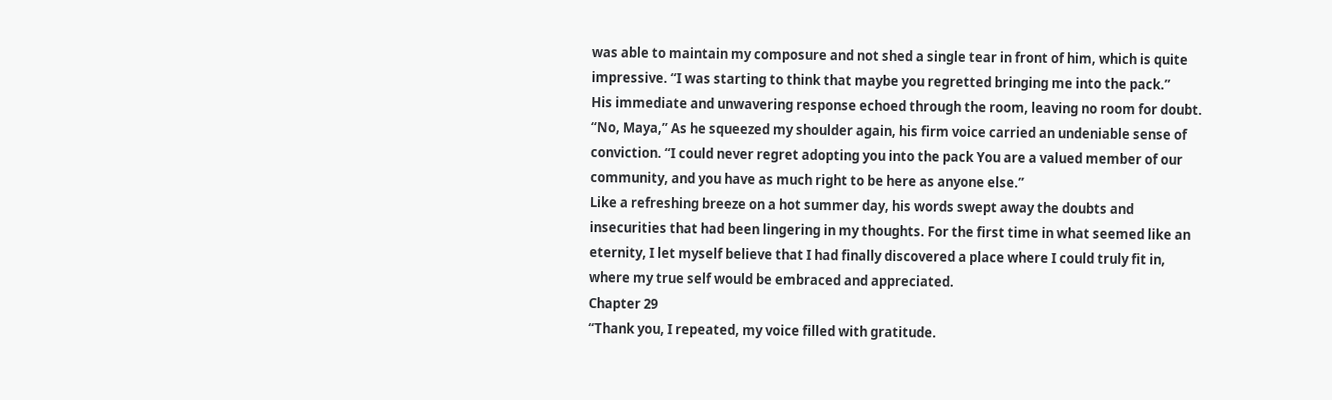was able to maintain my composure and not shed a single tear in front of him, which is quite impressive. “I was starting to think that maybe you regretted bringing me into the pack.”
His immediate and unwavering response echoed through the room, leaving no room for doubt.
“No, Maya,” As he squeezed my shoulder again, his firm voice carried an undeniable sense of conviction. “I could never regret adopting you into the pack You are a valued member of our community, and you have as much right to be here as anyone else.”
Like a refreshing breeze on a hot summer day, his words swept away the doubts and insecurities that had been lingering in my thoughts. For the first time in what seemed like an eternity, I let myself believe that I had finally discovered a place where I could truly fit in, where my true self would be embraced and appreciated.
Chapter 29
“Thank you, I repeated, my voice filled with gratitude.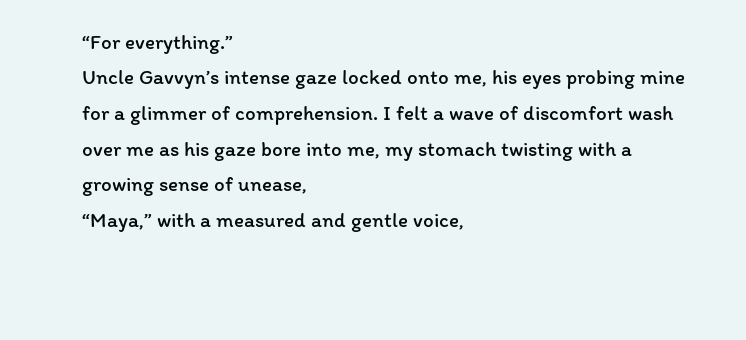“For everything.”
Uncle Gavvyn’s intense gaze locked onto me, his eyes probing mine for a glimmer of comprehension. I felt a wave of discomfort wash over me as his gaze bore into me, my stomach twisting with a growing sense of unease,
“Maya,” with a measured and gentle voice,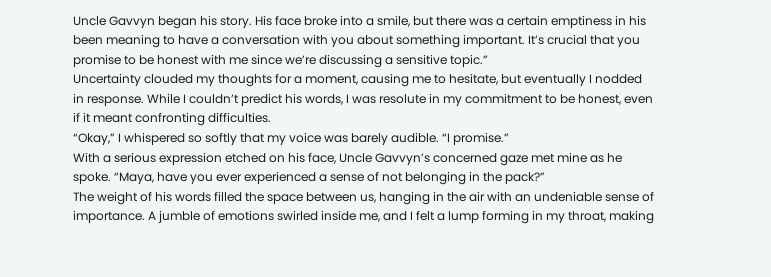Uncle Gavvyn began his story. His face broke into a smile, but there was a certain emptiness in his
been meaning to have a conversation with you about something important. It’s crucial that you promise to be honest with me since we’re discussing a sensitive topic.”
Uncertainty clouded my thoughts for a moment, causing me to hesitate, but eventually I nodded in response. While I couldn’t predict his words, I was resolute in my commitment to be honest, even if it meant confronting difficulties.
“Okay,” I whispered so softly that my voice was barely audible. “I promise.”
With a serious expression etched on his face, Uncle Gavvyn’s concerned gaze met mine as he spoke. “Maya, have you ever experienced a sense of not belonging in the pack?”
The weight of his words filled the space between us, hanging in the air with an undeniable sense of importance. A jumble of emotions swirled inside me, and I felt a lump forming in my throat, making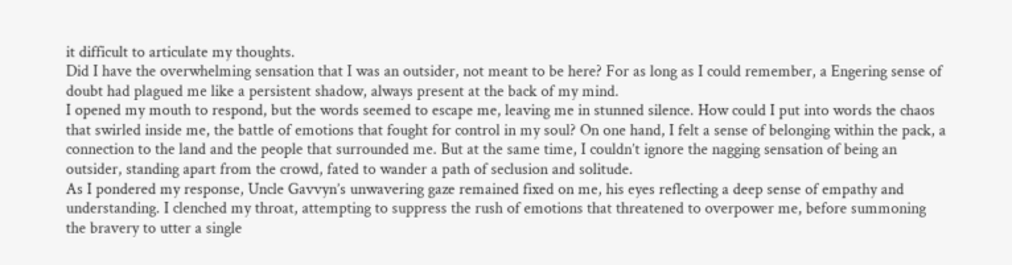it difficult to articulate my thoughts.
Did I have the overwhelming sensation that I was an outsider, not meant to be here? For as long as I could remember, a Engering sense of doubt had plagued me like a persistent shadow, always present at the back of my mind.
I opened my mouth to respond, but the words seemed to escape me, leaving me in stunned silence. How could I put into words the chaos that swirled inside me, the battle of emotions that fought for control in my soul? On one hand, I felt a sense of belonging within the pack, a connection to the land and the people that surrounded me. But at the same time, I couldn’t ignore the nagging sensation of being an outsider, standing apart from the crowd, fated to wander a path of seclusion and solitude.
As I pondered my response, Uncle Gavvyn’s unwavering gaze remained fixed on me, his eyes reflecting a deep sense of empathy and understanding. I clenched my throat, attempting to suppress the rush of emotions that threatened to overpower me, before summoning the bravery to utter a single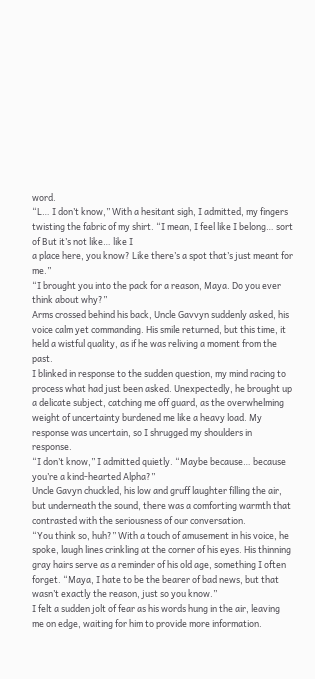word.
“L… I don’t know,” With a hesitant sigh, I admitted, my fingers twisting the fabric of my shirt. “I mean, I feel like I belong… sort of But it’s not like… like I
a place here, you know? Like there’s a spot that’s just meant for me.”
“I brought you into the pack for a reason, Maya. Do you ever think about why?”
Arms crossed behind his back, Uncle Gavvyn suddenly asked, his voice calm yet commanding. His smile returned, but this time, it held a wistful quality, as if he was reliving a moment from the past.
I blinked in response to the sudden question, my mind racing to process what had just been asked. Unexpectedly, he brought up a delicate subject, catching me off guard, as the overwhelming weight of uncertainty burdened me like a heavy load. My response was uncertain, so I shrugged my shoulders in response.
“I don’t know,” I admitted quietly. “Maybe because… because you’re a kind-hearted Alpha?”
Uncle Gavyn chuckled, his low and gruff laughter filling the air, but underneath the sound, there was a comforting warmth that contrasted with the seriousness of our conversation.
“You think so, huh?” With a touch of amusement in his voice, he spoke, laugh lines crinkling at the corner of his eyes. His thinning gray hairs serve as a reminder of his old age, something I often forget. “Maya, I hate to be the bearer of bad news, but that wasn’t exactly the reason, just so you know.”
I felt a sudden jolt of fear as his words hung in the air, leaving
me on edge, waiting for him to provide more information.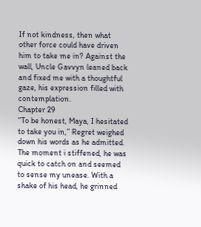If not kindness, then what other force could have driven him to take me in? Against the wall, Uncle Gavvyn leaned back and fixed me with a thoughtful gaze, his expression filled with contemplation.
Chapter 29
“To be honest, Maya, I hesitated to take you in,” Regret weighed down his words as he admitted. The moment i stiffened, he was quick to catch on and seemed to sense my unease. With a shake of his head, he grinned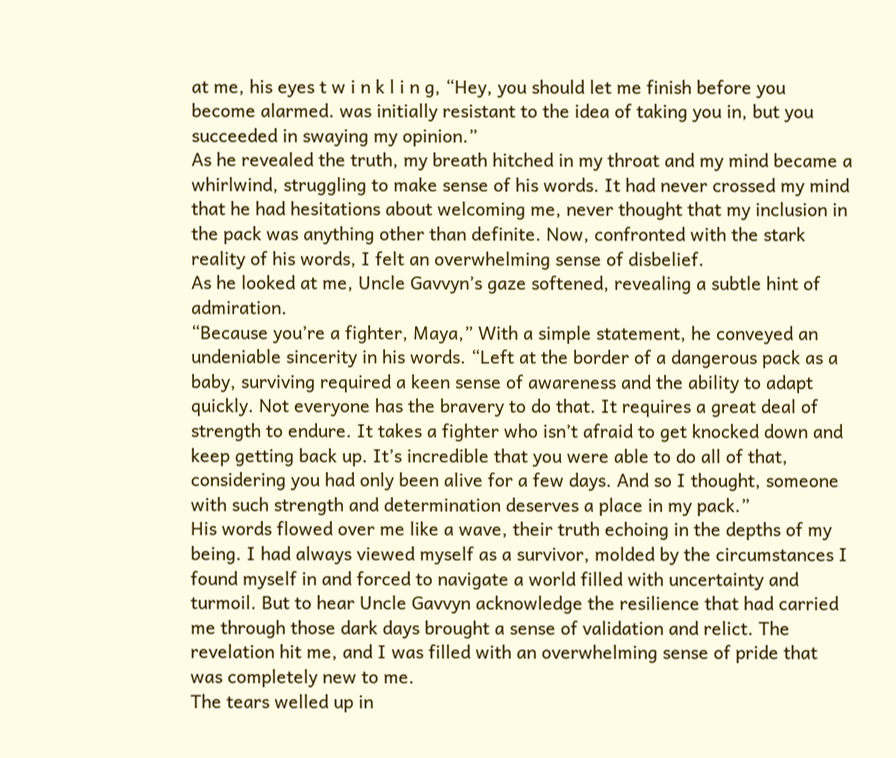at me, his eyes t w i n k l i n g, “Hey, you should let me finish before you become alarmed. was initially resistant to the idea of taking you in, but you succeeded in swaying my opinion.”
As he revealed the truth, my breath hitched in my throat and my mind became a whirlwind, struggling to make sense of his words. It had never crossed my mind that he had hesitations about welcoming me, never thought that my inclusion in the pack was anything other than definite. Now, confronted with the stark reality of his words, I felt an overwhelming sense of disbelief.
As he looked at me, Uncle Gavvyn’s gaze softened, revealing a subtle hint of admiration.
“Because you’re a fighter, Maya,” With a simple statement, he conveyed an undeniable sincerity in his words. “Left at the border of a dangerous pack as a baby, surviving required a keen sense of awareness and the ability to adapt quickly. Not everyone has the bravery to do that. It requires a great deal of strength to endure. It takes a fighter who isn’t afraid to get knocked down and keep getting back up. It’s incredible that you were able to do all of that, considering you had only been alive for a few days. And so I thought, someone with such strength and determination deserves a place in my pack.”
His words flowed over me like a wave, their truth echoing in the depths of my being. I had always viewed myself as a survivor, molded by the circumstances I found myself in and forced to navigate a world filled with uncertainty and turmoil. But to hear Uncle Gavvyn acknowledge the resilience that had carried me through those dark days brought a sense of validation and relict. The revelation hit me, and I was filled with an overwhelming sense of pride that was completely new to me.
The tears welled up in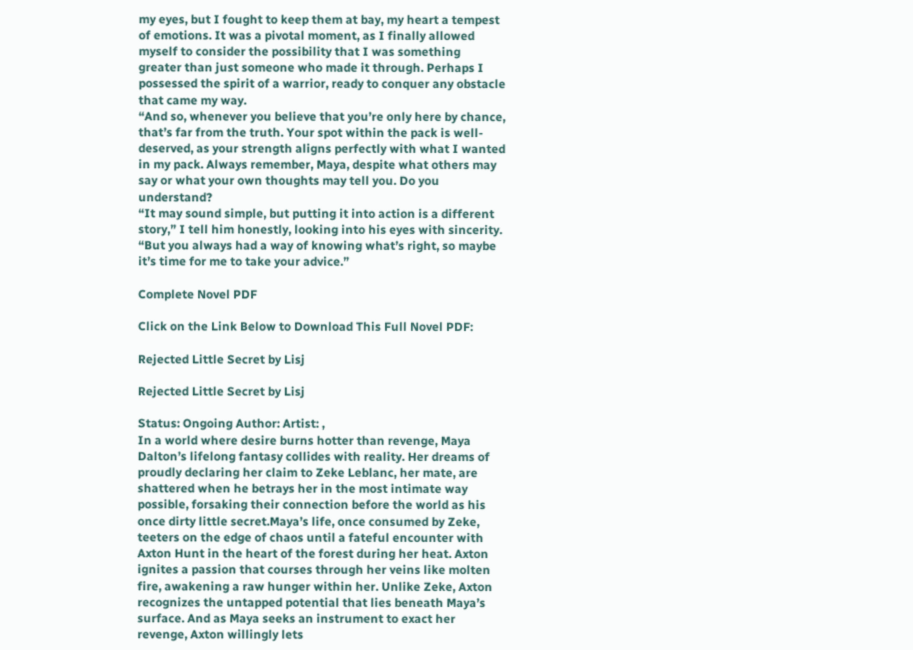my eyes, but I fought to keep them at bay, my heart a tempest of emotions. It was a pivotal moment, as I finally allowed myself to consider the possibility that I was something greater than just someone who made it through. Perhaps I possessed the spirit of a warrior, ready to conquer any obstacle that came my way.
“And so, whenever you believe that you’re only here by chance, that’s far from the truth. Your spot within the pack is well-deserved, as your strength aligns perfectly with what I wanted in my pack. Always remember, Maya, despite what others may say or what your own thoughts may tell you. Do you understand?
“It may sound simple, but putting it into action is a different story,” I tell him honestly, looking into his eyes with sincerity. “But you always had a way of knowing what’s right, so maybe it’s time for me to take your advice.”

Complete Novel PDF

Click on the Link Below to Download This Full Novel PDF:

Rejected Little Secret by Lisj

Rejected Little Secret by Lisj

Status: Ongoing Author: Artist: ,
In a world where desire burns hotter than revenge, Maya Dalton’s lifelong fantasy collides with reality. Her dreams of proudly declaring her claim to Zeke Leblanc, her mate, are shattered when he betrays her in the most intimate way possible, forsaking their connection before the world as his once dirty little secret.Maya’s life, once consumed by Zeke, teeters on the edge of chaos until a fateful encounter with Axton Hunt in the heart of the forest during her heat. Axton ignites a passion that courses through her veins like molten fire, awakening a raw hunger within her. Unlike Zeke, Axton recognizes the untapped potential that lies beneath Maya’s surface. And as Maya seeks an instrument to exact her revenge, Axton willingly lets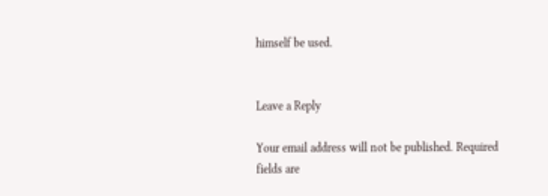himself be used.


Leave a Reply

Your email address will not be published. Required fields are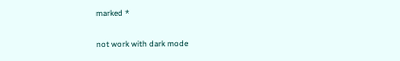marked *


not work with dark mode